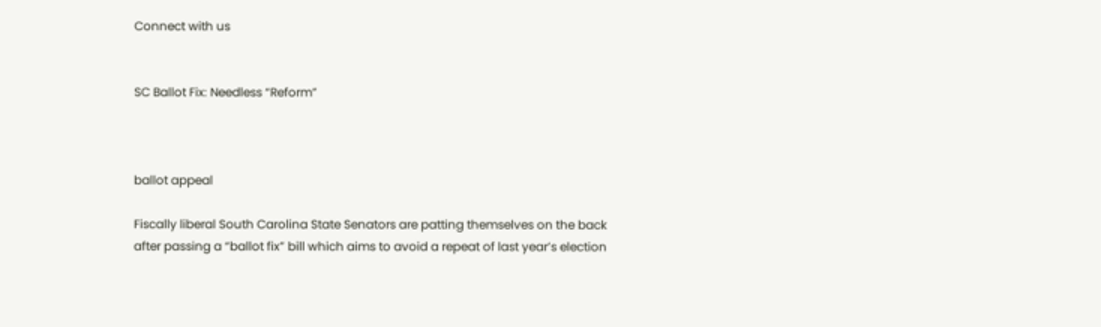Connect with us


SC Ballot Fix: Needless “Reform”



ballot appeal

Fiscally liberal South Carolina State Senators are patting themselves on the back after passing a “ballot fix” bill which aims to avoid a repeat of last year’s election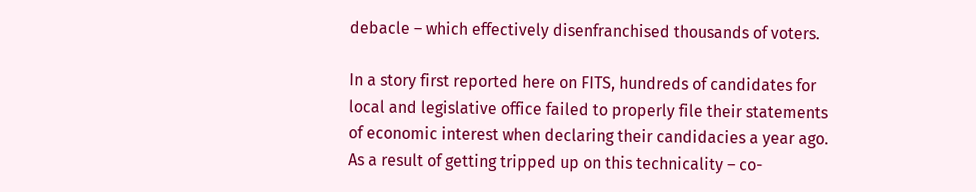debacle – which effectively disenfranchised thousands of voters.

In a story first reported here on FITS, hundreds of candidates for local and legislative office failed to properly file their statements of economic interest when declaring their candidacies a year ago. As a result of getting tripped up on this technicality – co-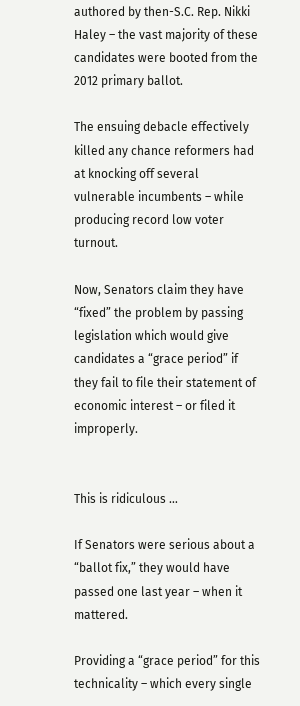authored by then-S.C. Rep. Nikki Haley – the vast majority of these candidates were booted from the 2012 primary ballot.

The ensuing debacle effectively killed any chance reformers had at knocking off several vulnerable incumbents – while producing record low voter turnout.

Now, Senators claim they have “fixed” the problem by passing legislation which would give candidates a “grace period” if they fail to file their statement of economic interest – or filed it improperly.


This is ridiculous …

If Senators were serious about a “ballot fix,” they would have passed one last year – when it mattered.

Providing a “grace period” for this technicality – which every single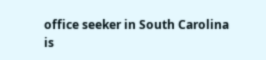office seeker in South Carolina is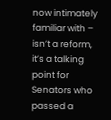now intimately familiar with – isn’t a reform, it’s a talking point for Senators who passed a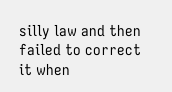silly law and then failed to correct it when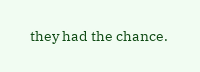they had the chance.